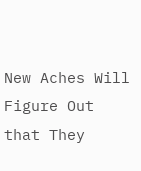New Aches Will Figure Out that They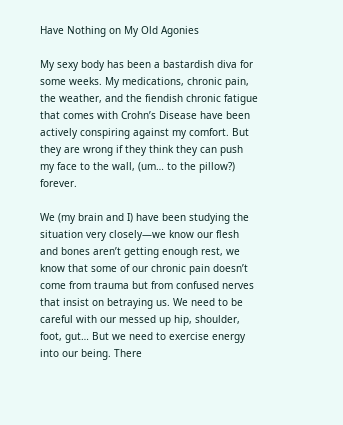Have Nothing on My Old Agonies

My sexy body has been a bastardish diva for some weeks. My medications, chronic pain, the weather, and the fiendish chronic fatigue that comes with Crohn’s Disease have been actively conspiring against my comfort. But they are wrong if they think they can push my face to the wall, (um… to the pillow?) forever.

We (my brain and I) have been studying the situation very closely—we know our flesh and bones aren’t getting enough rest, we know that some of our chronic pain doesn’t come from trauma but from confused nerves that insist on betraying us. We need to be careful with our messed up hip, shoulder, foot, gut… But we need to exercise energy into our being. There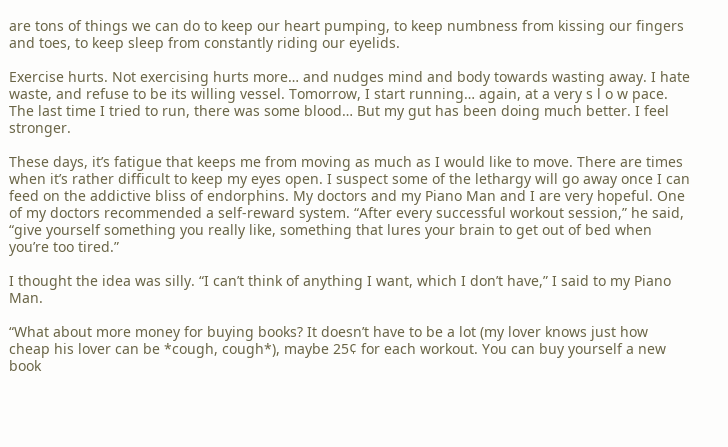are tons of things we can do to keep our heart pumping, to keep numbness from kissing our fingers and toes, to keep sleep from constantly riding our eyelids.

Exercise hurts. Not exercising hurts more… and nudges mind and body towards wasting away. I hate waste, and refuse to be its willing vessel. Tomorrow, I start running… again, at a very s l o w pace. The last time I tried to run, there was some blood… But my gut has been doing much better. I feel stronger.

These days, it’s fatigue that keeps me from moving as much as I would like to move. There are times when it’s rather difficult to keep my eyes open. I suspect some of the lethargy will go away once I can feed on the addictive bliss of endorphins. My doctors and my Piano Man and I are very hopeful. One of my doctors recommended a self-reward system. “After every successful workout session,” he said, “give yourself something you really like, something that lures your brain to get out of bed when you’re too tired.”

I thought the idea was silly. “I can’t think of anything I want, which I don’t have,” I said to my Piano Man.

“What about more money for buying books? It doesn’t have to be a lot (my lover knows just how cheap his lover can be *cough, cough*), maybe 25¢ for each workout. You can buy yourself a new book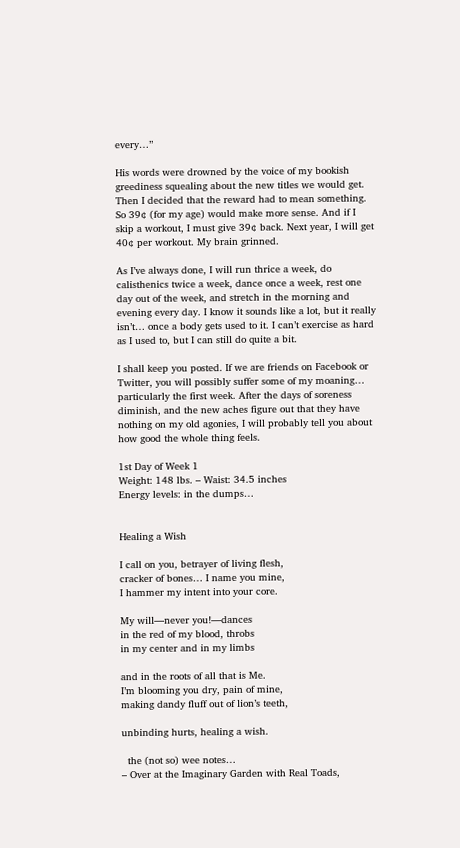every…”

His words were drowned by the voice of my bookish greediness squealing about the new titles we would get. Then I decided that the reward had to mean something. So 39¢ (for my age) would make more sense. And if I skip a workout, I must give 39¢ back. Next year, I will get 40¢ per workout. My brain grinned.

As I’ve always done, I will run thrice a week, do calisthenics twice a week, dance once a week, rest one day out of the week, and stretch in the morning and evening every day. I know it sounds like a lot, but it really isn’t… once a body gets used to it. I can’t exercise as hard as I used to, but I can still do quite a bit.

I shall keep you posted. If we are friends on Facebook or Twitter, you will possibly suffer some of my moaning… particularly the first week. After the days of soreness diminish, and the new aches figure out that they have nothing on my old agonies, I will probably tell you about how good the whole thing feels.

1st Day of Week 1
Weight: 148 lbs. – Waist: 34.5 inches
Energy levels: in the dumps…


Healing a Wish

I call on you, betrayer of living flesh,
cracker of bones… I name you mine,
I hammer my intent into your core.

My will—never you!—dances
in the red of my blood, throbs
in my center and in my limbs

and in the roots of all that is Me.
I’m blooming you dry, pain of mine,
making dandy fluff out of lion’s teeth,

unbinding hurts, healing a wish.

  the (not so) wee notes…
– Over at the Imaginary Garden with Real Toads,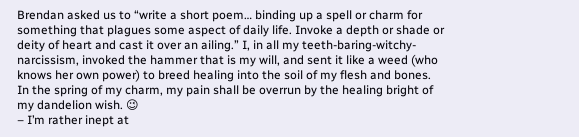Brendan asked us to “write a short poem… binding up a spell or charm for something that plagues some aspect of daily life. Invoke a depth or shade or deity of heart and cast it over an ailing.” I, in all my teeth-baring-witchy-narcissism, invoked the hammer that is my will, and sent it like a weed (who knows her own power) to breed healing into the soil of my flesh and bones. In the spring of my charm, my pain shall be overrun by the healing bright of my dandelion wish. 😉
– I’m rather inept at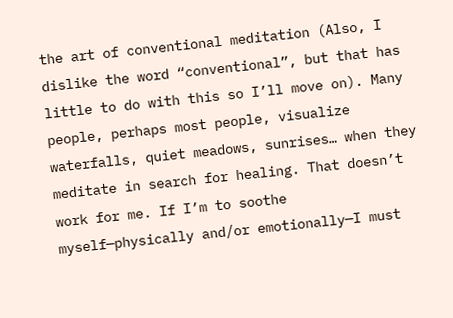the art of conventional meditation (Also, I dislike the word “conventional”, but that has little to do with this so I’ll move on). Many people, perhaps most people, visualize waterfalls, quiet meadows, sunrises… when they meditate in search for healing. That doesn’t work for me. If I’m to soothe myself—physically and/or emotionally—I must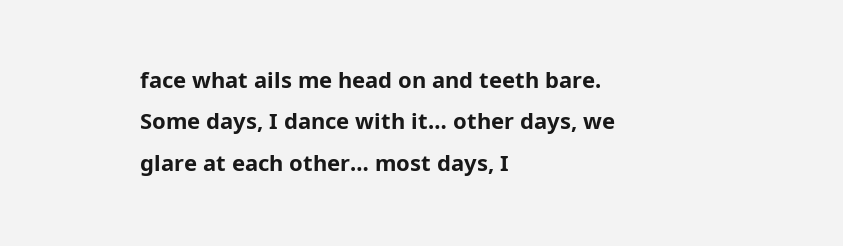face what ails me head on and teeth bare. Some days, I dance with it… other days, we glare at each other… most days, I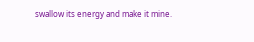swallow its energy and make it mine.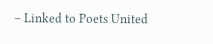– Linked to Poets United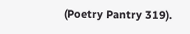(Poetry Pantry 319).